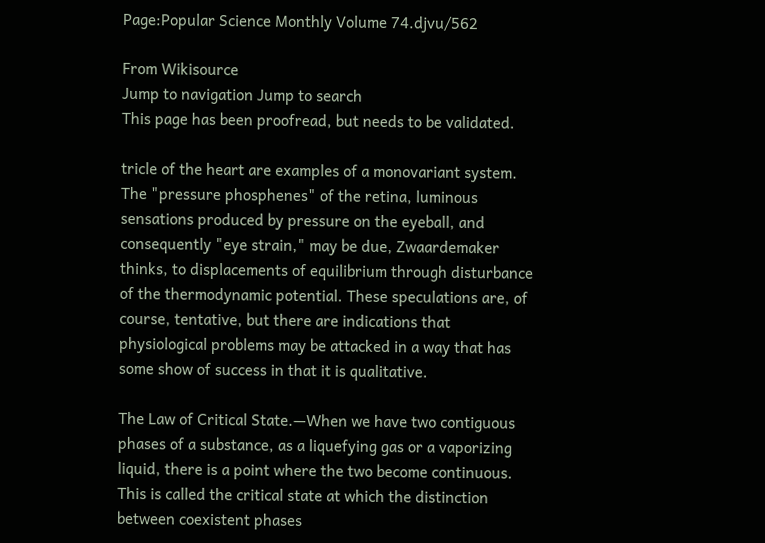Page:Popular Science Monthly Volume 74.djvu/562

From Wikisource
Jump to navigation Jump to search
This page has been proofread, but needs to be validated.

tricle of the heart are examples of a monovariant system. The "pressure phosphenes" of the retina, luminous sensations produced by pressure on the eyeball, and consequently "eye strain," may be due, Zwaardemaker thinks, to displacements of equilibrium through disturbance of the thermodynamic potential. These speculations are, of course, tentative, but there are indications that physiological problems may be attacked in a way that has some show of success in that it is qualitative.

The Law of Critical State.—When we have two contiguous phases of a substance, as a liquefying gas or a vaporizing liquid, there is a point where the two become continuous. This is called the critical state at which the distinction between coexistent phases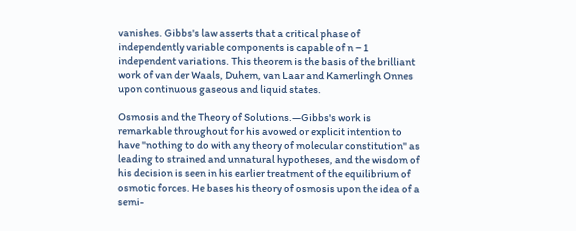vanishes. Gibbs's law asserts that a critical phase of independently variable components is capable of n − 1 independent variations. This theorem is the basis of the brilliant work of van der Waals, Duhem, van Laar and Kamerlingh Onnes upon continuous gaseous and liquid states.

Osmosis and the Theory of Solutions.—Gibbs's work is remarkable throughout for his avowed or explicit intention to have "nothing to do with any theory of molecular constitution" as leading to strained and unnatural hypotheses, and the wisdom of his decision is seen in his earlier treatment of the equilibrium of osmotic forces. He bases his theory of osmosis upon the idea of a semi-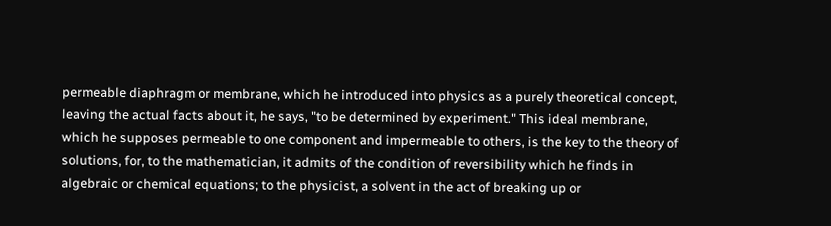permeable diaphragm or membrane, which he introduced into physics as a purely theoretical concept, leaving the actual facts about it, he says, "to be determined by experiment." This ideal membrane, which he supposes permeable to one component and impermeable to others, is the key to the theory of solutions, for, to the mathematician, it admits of the condition of reversibility which he finds in algebraic or chemical equations; to the physicist, a solvent in the act of breaking up or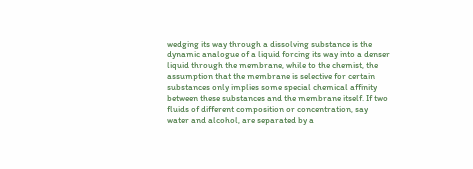wedging its way through a dissolving substance is the dynamic analogue of a liquid forcing its way into a denser liquid through the membrane, while to the chemist, the assumption that the membrane is selective for certain substances only implies some special chemical affinity between these substances and the membrane itself. If two fluids of different composition or concentration, say water and alcohol, are separated by a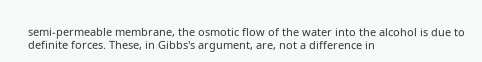semi-permeable membrane, the osmotic flow of the water into the alcohol is due to definite forces. These, in Gibbs's argument, are, not a difference in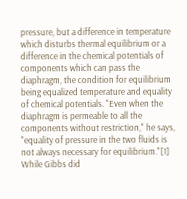pressure, but a difference in temperature which disturbs thermal equilibrium or a difference in the chemical potentials of components which can pass the diaphragm, the condition for equilibrium being equalized temperature and equality of chemical potentials. "Even when the diaphragm is permeable to all the components without restriction," he says, "equality of pressure in the two fluids is not always necessary for equilibrium."[1] While Gibbs did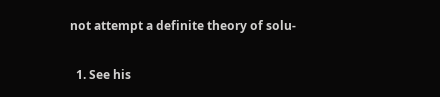not attempt a definite theory of solu-

  1. See his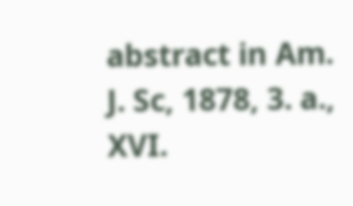abstract in Am. J. Sc, 1878, 3. a., XVI.